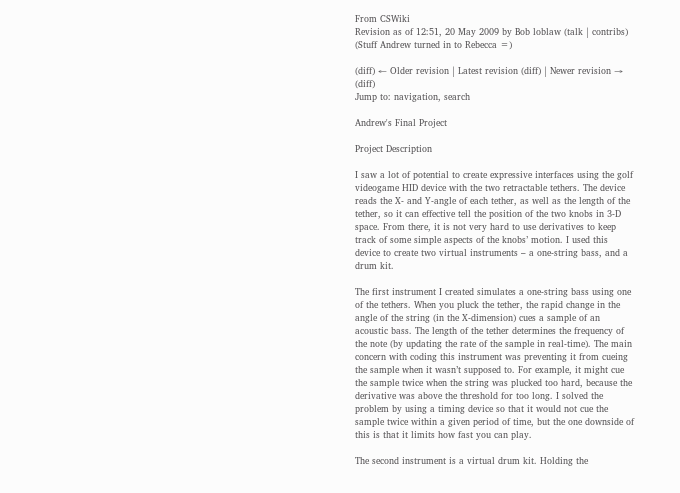From CSWiki
Revision as of 12:51, 20 May 2009 by Bob loblaw (talk | contribs) (Stuff Andrew turned in to Rebecca =)

(diff) ← Older revision | Latest revision (diff) | Newer revision → (diff)
Jump to: navigation, search

Andrew's Final Project

Project Description

I saw a lot of potential to create expressive interfaces using the golf videogame HID device with the two retractable tethers. The device reads the X- and Y-angle of each tether, as well as the length of the tether, so it can effective tell the position of the two knobs in 3-D space. From there, it is not very hard to use derivatives to keep track of some simple aspects of the knobs’ motion. I used this device to create two virtual instruments – a one-string bass, and a drum kit.

The first instrument I created simulates a one-string bass using one of the tethers. When you pluck the tether, the rapid change in the angle of the string (in the X-dimension) cues a sample of an acoustic bass. The length of the tether determines the frequency of the note (by updating the rate of the sample in real-time). The main concern with coding this instrument was preventing it from cueing the sample when it wasn’t supposed to. For example, it might cue the sample twice when the string was plucked too hard, because the derivative was above the threshold for too long. I solved the problem by using a timing device so that it would not cue the sample twice within a given period of time, but the one downside of this is that it limits how fast you can play.

The second instrument is a virtual drum kit. Holding the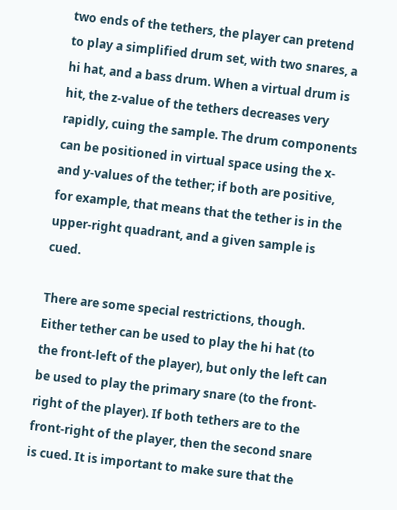two ends of the tethers, the player can pretend to play a simplified drum set, with two snares, a hi hat, and a bass drum. When a virtual drum is hit, the z-value of the tethers decreases very rapidly, cuing the sample. The drum components can be positioned in virtual space using the x- and y-values of the tether; if both are positive, for example, that means that the tether is in the upper-right quadrant, and a given sample is cued.

There are some special restrictions, though. Either tether can be used to play the hi hat (to the front-left of the player), but only the left can be used to play the primary snare (to the front-right of the player). If both tethers are to the front-right of the player, then the second snare is cued. It is important to make sure that the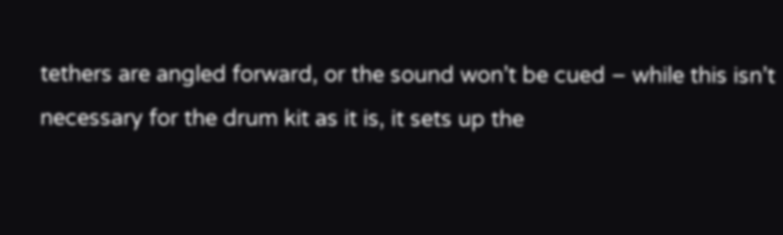tethers are angled forward, or the sound won’t be cued – while this isn’t necessary for the drum kit as it is, it sets up the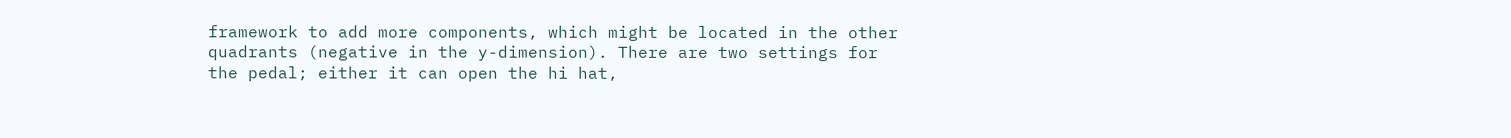framework to add more components, which might be located in the other quadrants (negative in the y-dimension). There are two settings for the pedal; either it can open the hi hat,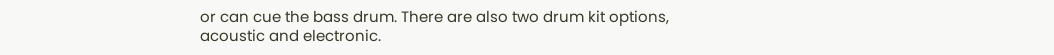or can cue the bass drum. There are also two drum kit options, acoustic and electronic.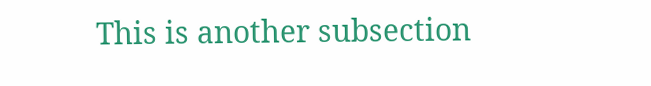This is another subsection